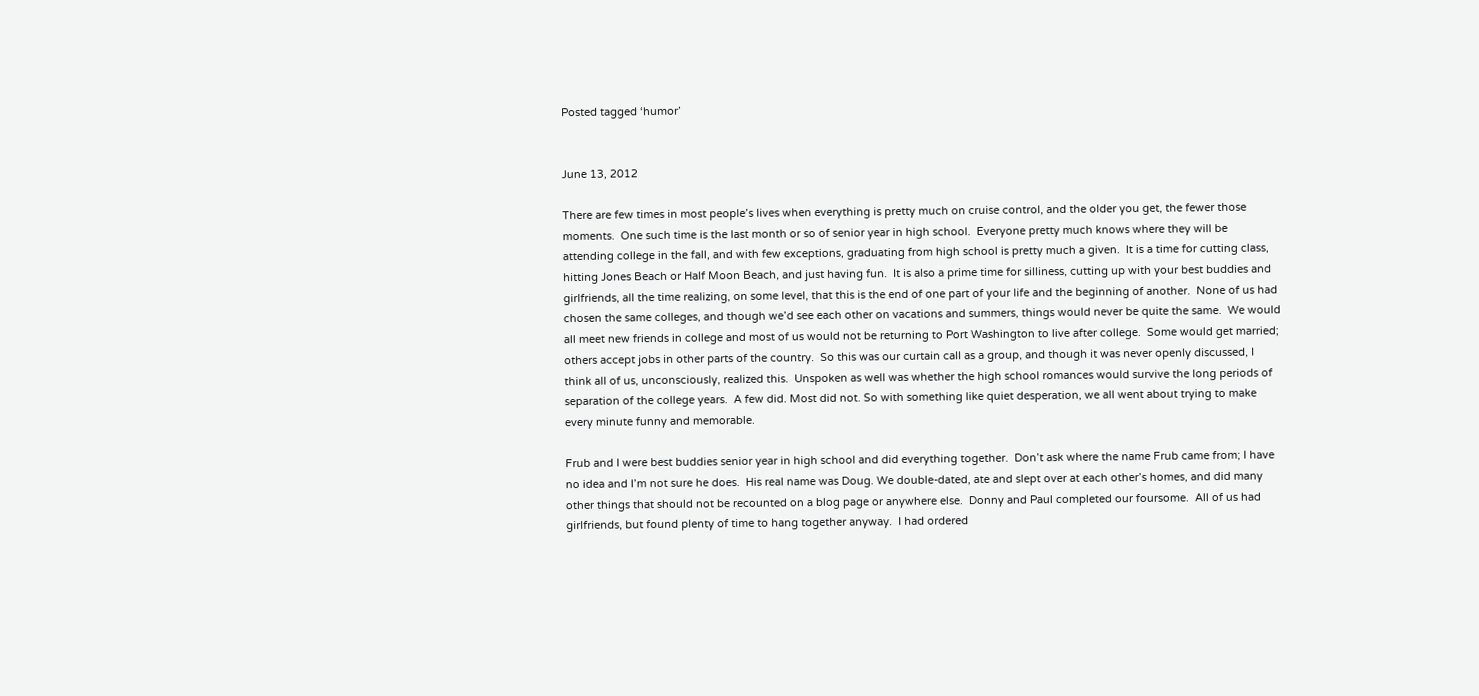Posted tagged ‘humor’


June 13, 2012

There are few times in most people’s lives when everything is pretty much on cruise control, and the older you get, the fewer those moments.  One such time is the last month or so of senior year in high school.  Everyone pretty much knows where they will be attending college in the fall, and with few exceptions, graduating from high school is pretty much a given.  It is a time for cutting class, hitting Jones Beach or Half Moon Beach, and just having fun.  It is also a prime time for silliness, cutting up with your best buddies and girlfriends, all the time realizing, on some level, that this is the end of one part of your life and the beginning of another.  None of us had chosen the same colleges, and though we’d see each other on vacations and summers, things would never be quite the same.  We would all meet new friends in college and most of us would not be returning to Port Washington to live after college.  Some would get married; others accept jobs in other parts of the country.  So this was our curtain call as a group, and though it was never openly discussed, I think all of us, unconsciously, realized this.  Unspoken as well was whether the high school romances would survive the long periods of separation of the college years.  A few did. Most did not. So with something like quiet desperation, we all went about trying to make every minute funny and memorable.

Frub and I were best buddies senior year in high school and did everything together.  Don’t ask where the name Frub came from; I have no idea and I’m not sure he does.  His real name was Doug. We double-dated, ate and slept over at each other’s homes, and did many other things that should not be recounted on a blog page or anywhere else.  Donny and Paul completed our foursome.  All of us had girlfriends, but found plenty of time to hang together anyway.  I had ordered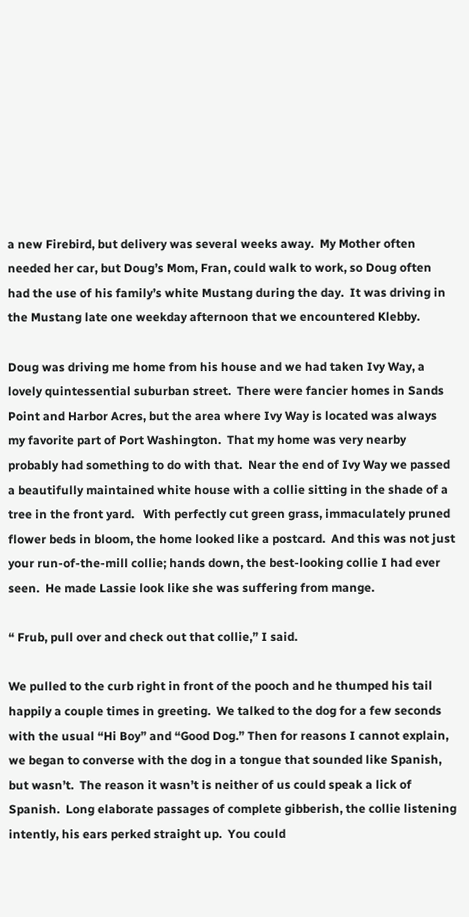a new Firebird, but delivery was several weeks away.  My Mother often needed her car, but Doug’s Mom, Fran, could walk to work, so Doug often had the use of his family’s white Mustang during the day.  It was driving in the Mustang late one weekday afternoon that we encountered Klebby.

Doug was driving me home from his house and we had taken Ivy Way, a lovely quintessential suburban street.  There were fancier homes in Sands Point and Harbor Acres, but the area where Ivy Way is located was always my favorite part of Port Washington.  That my home was very nearby probably had something to do with that.  Near the end of Ivy Way we passed a beautifully maintained white house with a collie sitting in the shade of a tree in the front yard.   With perfectly cut green grass, immaculately pruned flower beds in bloom, the home looked like a postcard.  And this was not just your run-of-the-mill collie; hands down, the best-looking collie I had ever seen.  He made Lassie look like she was suffering from mange.

“ Frub, pull over and check out that collie,” I said.

We pulled to the curb right in front of the pooch and he thumped his tail happily a couple times in greeting.  We talked to the dog for a few seconds with the usual “Hi Boy” and “Good Dog.” Then for reasons I cannot explain, we began to converse with the dog in a tongue that sounded like Spanish, but wasn’t.  The reason it wasn’t is neither of us could speak a lick of Spanish.  Long elaborate passages of complete gibberish, the collie listening intently, his ears perked straight up.  You could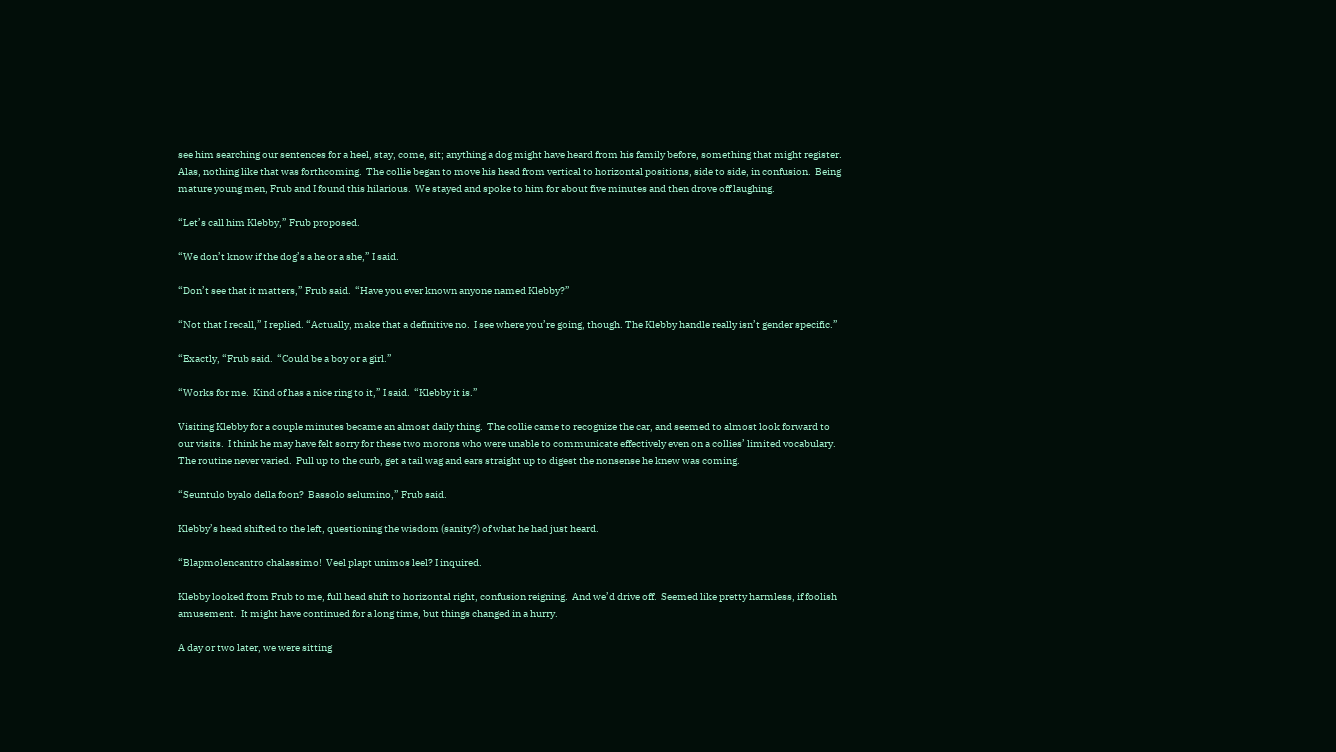see him searching our sentences for a heel, stay, come, sit; anything a dog might have heard from his family before, something that might register.  Alas, nothing like that was forthcoming.  The collie began to move his head from vertical to horizontal positions, side to side, in confusion.  Being mature young men, Frub and I found this hilarious.  We stayed and spoke to him for about five minutes and then drove off laughing.

“Let’s call him Klebby,” Frub proposed.

“We don’t know if the dog’s a he or a she,” I said.

“Don’t see that it matters,” Frub said.  “Have you ever known anyone named Klebby?”

“Not that I recall,” I replied. “Actually, make that a definitive no.  I see where you’re going, though. The Klebby handle really isn’t gender specific.”

“Exactly, “Frub said.  “Could be a boy or a girl.”

“Works for me.  Kind of has a nice ring to it,” I said.  “Klebby it is.”

Visiting Klebby for a couple minutes became an almost daily thing.  The collie came to recognize the car, and seemed to almost look forward to our visits.  I think he may have felt sorry for these two morons who were unable to communicate effectively even on a collies’ limited vocabulary.  The routine never varied.  Pull up to the curb, get a tail wag and ears straight up to digest the nonsense he knew was coming.

“Seuntulo byalo della foon?  Bassolo selumino,” Frub said.

Klebby’s head shifted to the left, questioning the wisdom (sanity?) of what he had just heard.

“Blapmolencantro chalassimo!  Veel plapt unimos leel? I inquired.

Klebby looked from Frub to me, full head shift to horizontal right, confusion reigning.  And we’d drive off.  Seemed like pretty harmless, if foolish amusement.  It might have continued for a long time, but things changed in a hurry.

A day or two later, we were sitting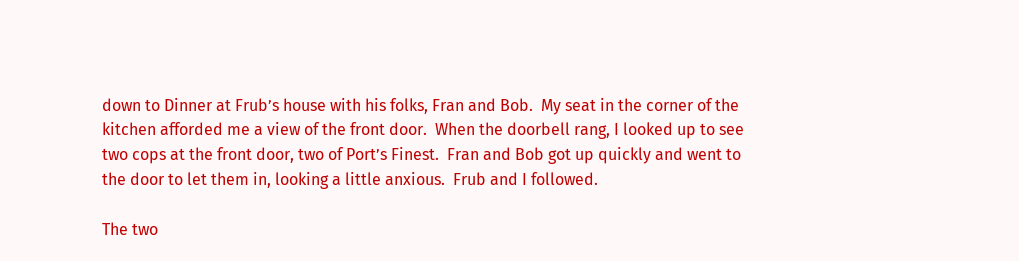down to Dinner at Frub’s house with his folks, Fran and Bob.  My seat in the corner of the kitchen afforded me a view of the front door.  When the doorbell rang, I looked up to see two cops at the front door, two of Port’s Finest.  Fran and Bob got up quickly and went to the door to let them in, looking a little anxious.  Frub and I followed.

The two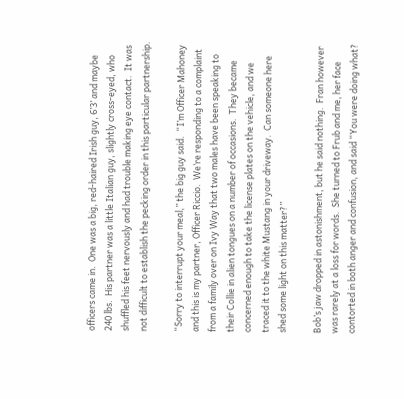officers came in.  One was a big, red-haired Irish guy, 6’3’ and maybe 240 lbs.  His partner was a little Italian guy, slightly cross-eyed, who shuffled his feet nervously and had trouble making eye contact.  It was not difficult to establish the pecking order in this particular partnership.

“Sorry to interrupt your meal,” the big guy said.  “I’m Officer Mahoney and this is my partner, Officer Riccio.  We’re responding to a complaint from a family over on Ivy Way that two males have been speaking to their Collie in alien tongues on a number of occasions.  They became concerned enough to take the license plates on the vehicle, and we traced it to the white Mustang in your driveway.  Can someone here shed some light on this matter?”

Bob’s jaw dropped in astonishment, but he said nothing.  Fran however was rarely at a loss for words.  She turned to Frub and me, her face contorted in both anger and confusion, and said “You were doing what?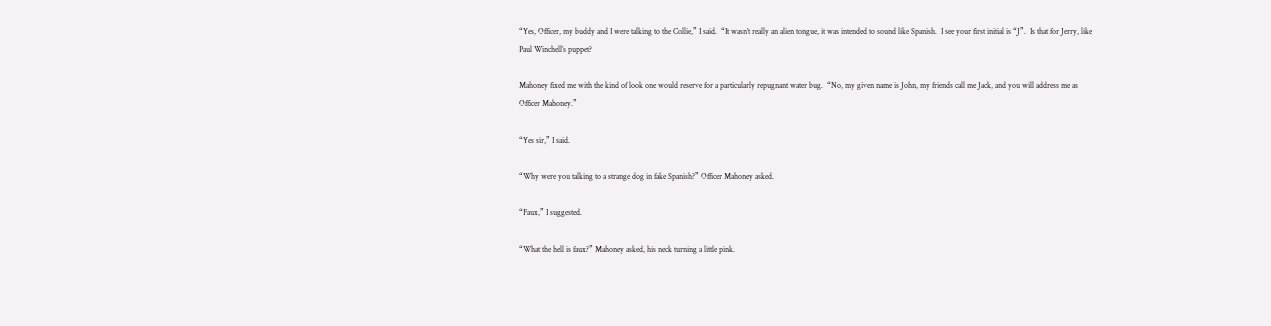“Yes, Officer, my buddy and I were talking to the Collie,” I said.  “It wasn’t really an alien tongue, it was intended to sound like Spanish.  I see your first initial is “J”.  Is that for Jerry, like Paul Winchell’s puppet?

Mahoney fixed me with the kind of look one would reserve for a particularly repugnant water bug.  “No, my given name is John, my friends call me Jack, and you will address me as Officer Mahoney.”

“Yes sir,” I said.

“Why were you talking to a strange dog in fake Spanish?” Officer Mahoney asked.

“Faux,” I suggested.

“What the hell is faux?” Mahoney asked, his neck turning a little pink.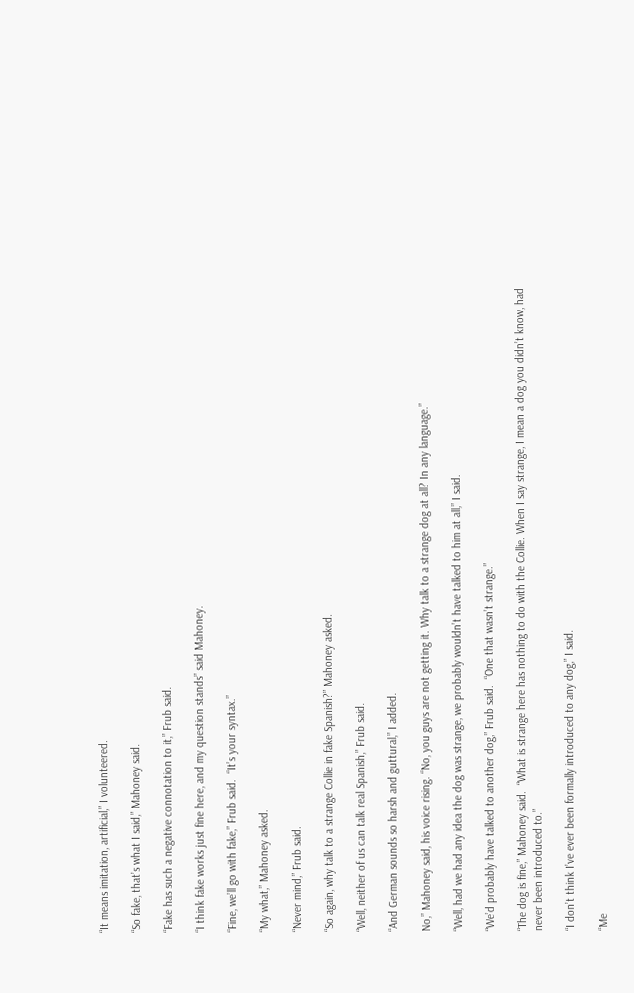“It means imitation, artificial,” I volunteered.

“So fake, that’s what I said,” Mahoney said.

“Fake has such a negative connotation to it,” Frub said.

“I think fake works just fine here, and my question stands” said Mahoney.

“Fine, we’ll go with fake,” Frub said.  “It’s your syntax.”

“My what,” Mahoney asked.

“Never mind,” Frub said.

“So again, why talk to a strange Collie in fake Spanish?” Mahoney asked.

“Well, neither of us can talk real Spanish,” Frub said.

“And German sounds so harsh and guttural,” I added.

No,” Mahoney said, his voice rising. “No, you guys are not getting it. Why talk to a strange dog at all? In any language.”

“Well, had we had any idea the dog was strange, we probably wouldn’t have talked to him at all,” I said.

“We’d probably have talked to another dog,” Frub said.  “One that wasn’t strange.”

“The dog is fine,” Mahoney said.  “What is strange here has nothing to do with the Collie. When I say strange, I mean a dog you didn’t know, had never been introduced to.”

“I don’t think I’ve ever been formally introduced to any dog,” I said.

“Me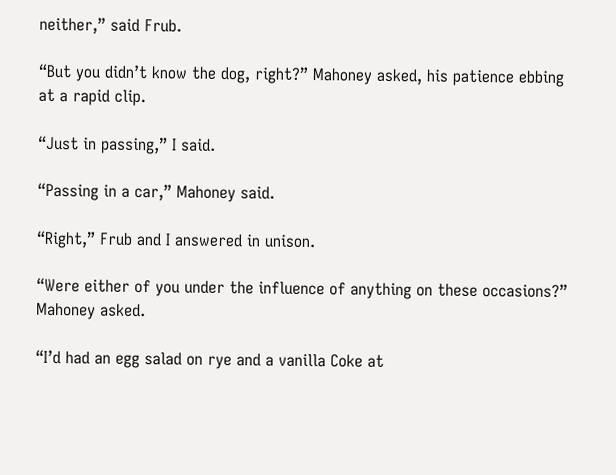neither,” said Frub.

“But you didn’t know the dog, right?” Mahoney asked, his patience ebbing at a rapid clip.

“Just in passing,” I said.

“Passing in a car,” Mahoney said.

“Right,” Frub and I answered in unison.

“Were either of you under the influence of anything on these occasions?” Mahoney asked.

“I’d had an egg salad on rye and a vanilla Coke at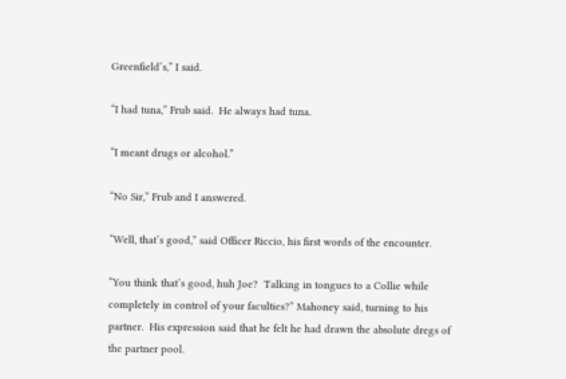Greenfield’s,” I said.

“I had tuna,” Frub said.  He always had tuna.

“I meant drugs or alcohol.”

“No Sir,” Frub and I answered.

“Well, that’s good,” said Officer Riccio, his first words of the encounter.

“You think that’s good, huh Joe?  Talking in tongues to a Collie while completely in control of your faculties?” Mahoney said, turning to his partner.  His expression said that he felt he had drawn the absolute dregs of the partner pool.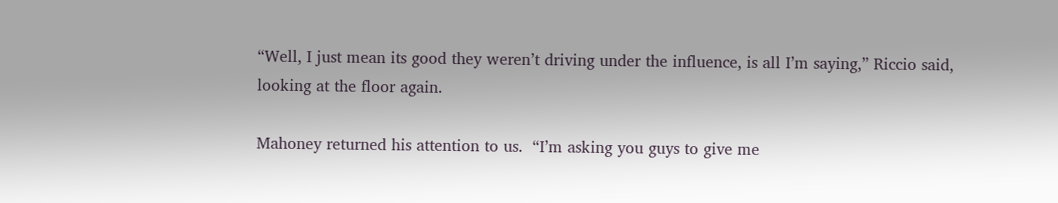“Well, I just mean its good they weren’t driving under the influence, is all I’m saying,” Riccio said, looking at the floor again.

Mahoney returned his attention to us.  “I’m asking you guys to give me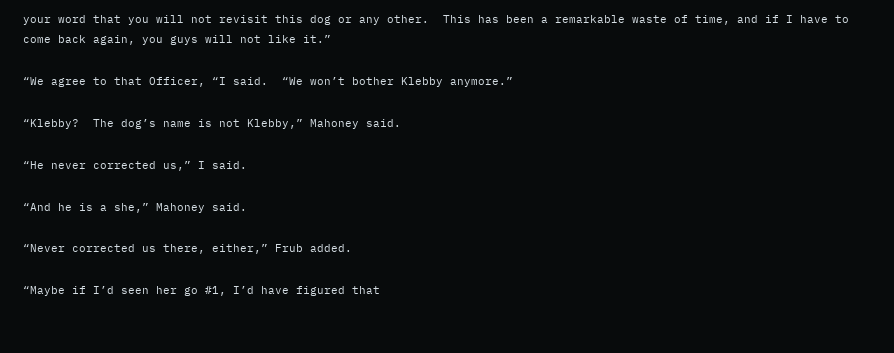your word that you will not revisit this dog or any other.  This has been a remarkable waste of time, and if I have to come back again, you guys will not like it.”

“We agree to that Officer, “I said.  “We won’t bother Klebby anymore.”

“Klebby?  The dog’s name is not Klebby,” Mahoney said.

“He never corrected us,” I said.

“And he is a she,” Mahoney said.

“Never corrected us there, either,” Frub added.

“Maybe if I’d seen her go #1, I’d have figured that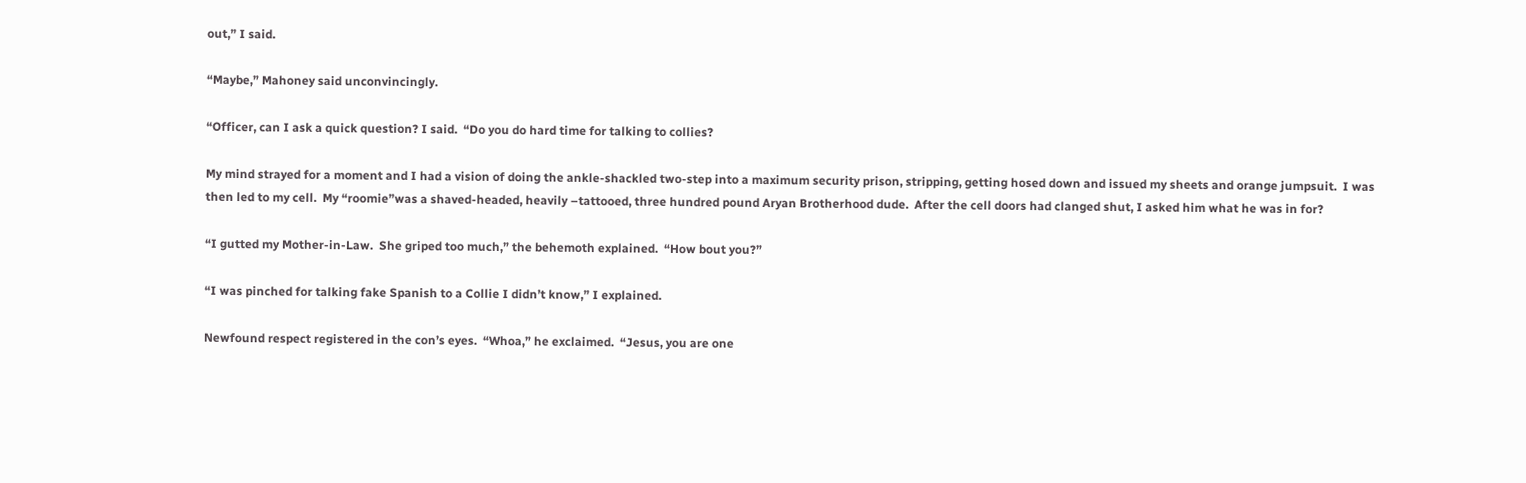out,” I said.

“Maybe,” Mahoney said unconvincingly.

“Officer, can I ask a quick question? I said.  “Do you do hard time for talking to collies?

My mind strayed for a moment and I had a vision of doing the ankle-shackled two-step into a maximum security prison, stripping, getting hosed down and issued my sheets and orange jumpsuit.  I was then led to my cell.  My “roomie”was a shaved-headed, heavily –tattooed, three hundred pound Aryan Brotherhood dude.  After the cell doors had clanged shut, I asked him what he was in for?

“I gutted my Mother-in-Law.  She griped too much,” the behemoth explained.  “How bout you?”

“I was pinched for talking fake Spanish to a Collie I didn’t know,” I explained.

Newfound respect registered in the con’s eyes.  “Whoa,” he exclaimed.  “Jesus, you are one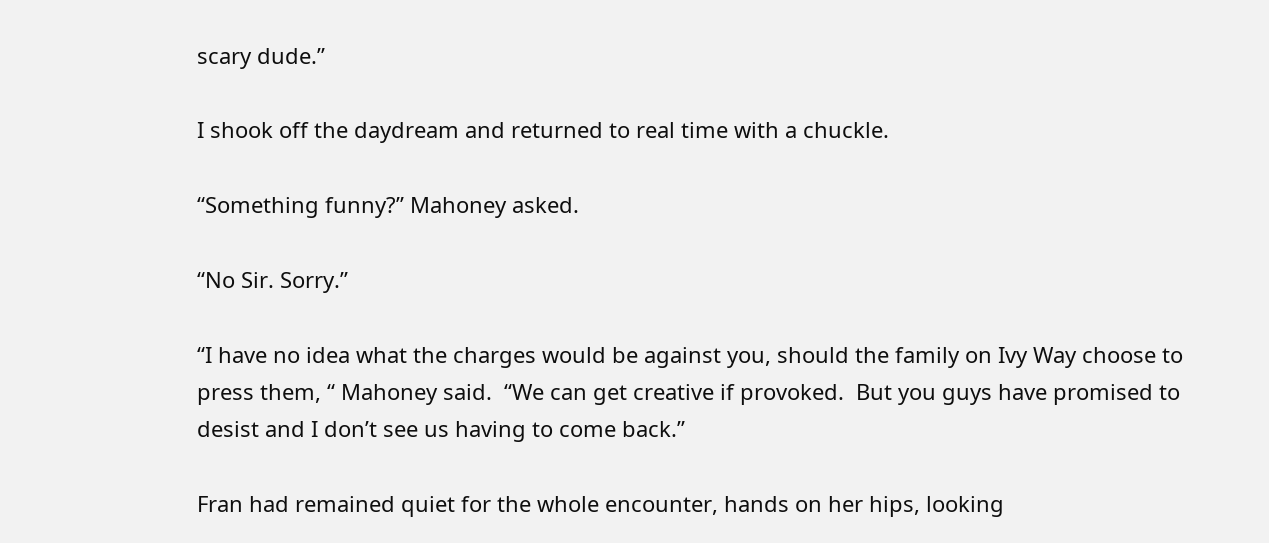scary dude.”

I shook off the daydream and returned to real time with a chuckle.

“Something funny?” Mahoney asked.

“No Sir. Sorry.”

“I have no idea what the charges would be against you, should the family on Ivy Way choose to press them, “ Mahoney said.  “We can get creative if provoked.  But you guys have promised to desist and I don’t see us having to come back.”

Fran had remained quiet for the whole encounter, hands on her hips, looking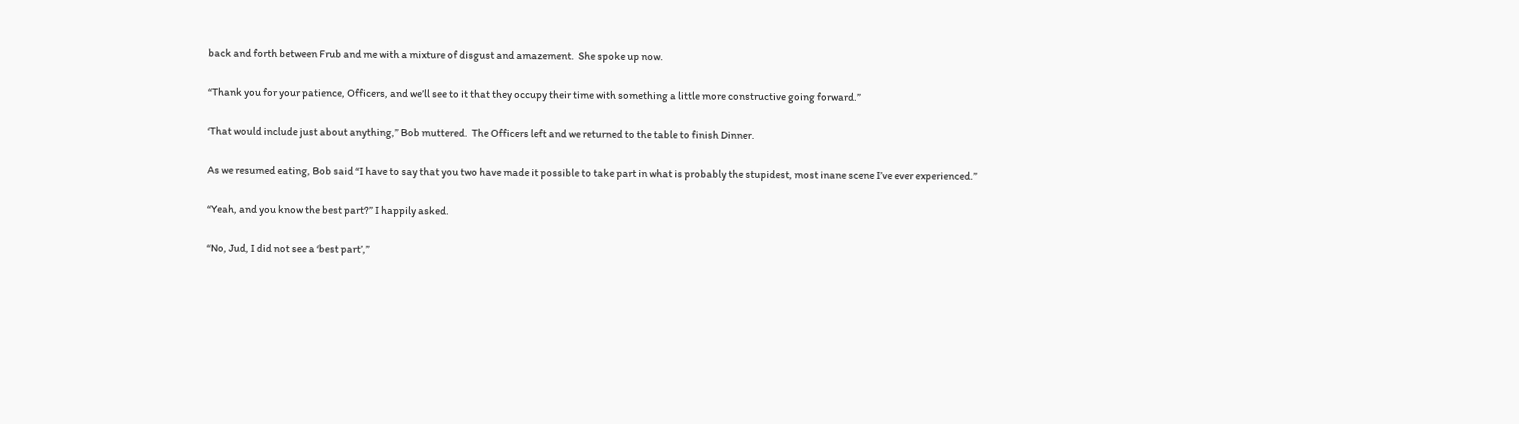back and forth between Frub and me with a mixture of disgust and amazement.  She spoke up now.

“Thank you for your patience, Officers, and we’ll see to it that they occupy their time with something a little more constructive going forward.”

‘That would include just about anything,” Bob muttered.  The Officers left and we returned to the table to finish Dinner.

As we resumed eating, Bob said “I have to say that you two have made it possible to take part in what is probably the stupidest, most inane scene I’ve ever experienced.”

“Yeah, and you know the best part?” I happily asked.

“No, Jud, I did not see a ‘best part’,”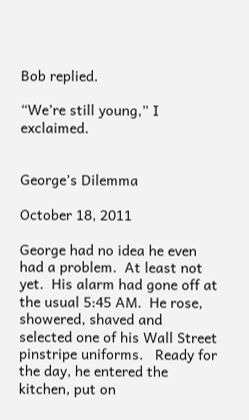Bob replied.

“We’re still young,” I exclaimed.


George’s Dilemma

October 18, 2011

George had no idea he even had a problem.  At least not yet.  His alarm had gone off at the usual 5:45 AM.  He rose, showered, shaved and selected one of his Wall Street pinstripe uniforms.   Ready for the day, he entered the kitchen, put on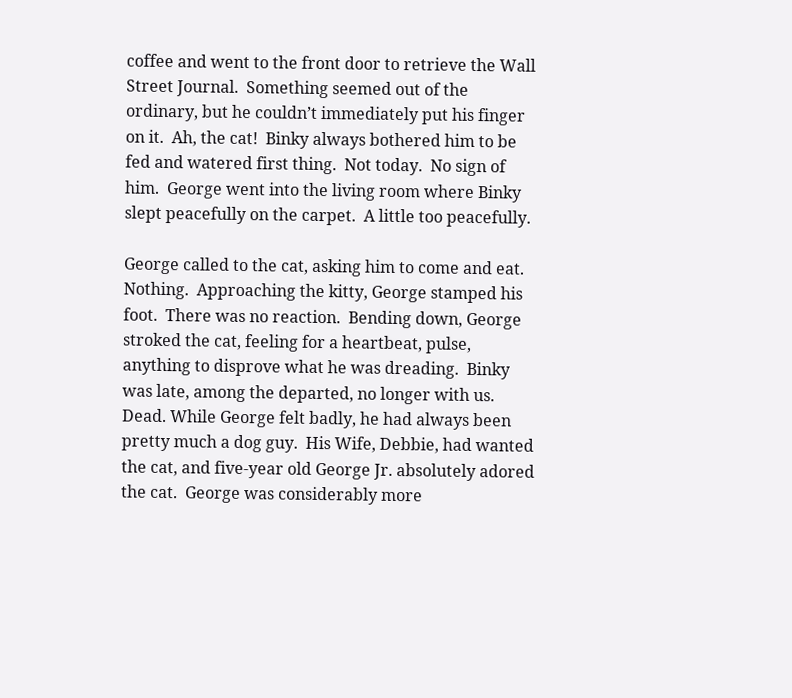coffee and went to the front door to retrieve the Wall Street Journal.  Something seemed out of the ordinary, but he couldn’t immediately put his finger on it.  Ah, the cat!  Binky always bothered him to be fed and watered first thing.  Not today.  No sign of him.  George went into the living room where Binky slept peacefully on the carpet.  A little too peacefully.

George called to the cat, asking him to come and eat.  Nothing.  Approaching the kitty, George stamped his foot.  There was no reaction.  Bending down, George stroked the cat, feeling for a heartbeat, pulse, anything to disprove what he was dreading.  Binky was late, among the departed, no longer with us.  Dead. While George felt badly, he had always been pretty much a dog guy.  His Wife, Debbie, had wanted the cat, and five-year old George Jr. absolutely adored the cat.  George was considerably more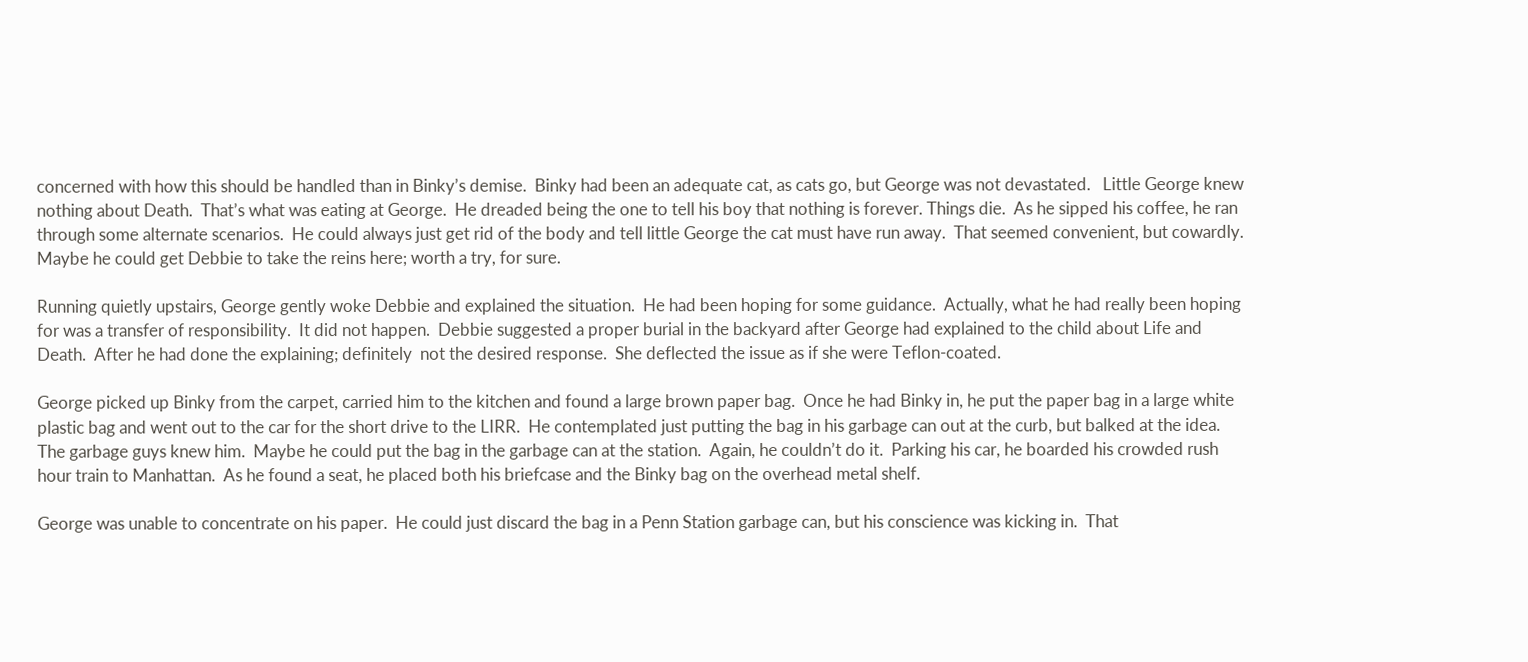concerned with how this should be handled than in Binky’s demise.  Binky had been an adequate cat, as cats go, but George was not devastated.   Little George knew nothing about Death.  That’s what was eating at George.  He dreaded being the one to tell his boy that nothing is forever. Things die.  As he sipped his coffee, he ran through some alternate scenarios.  He could always just get rid of the body and tell little George the cat must have run away.  That seemed convenient, but cowardly.  Maybe he could get Debbie to take the reins here; worth a try, for sure.

Running quietly upstairs, George gently woke Debbie and explained the situation.  He had been hoping for some guidance.  Actually, what he had really been hoping for was a transfer of responsibility.  It did not happen.  Debbie suggested a proper burial in the backyard after George had explained to the child about Life and Death.  After he had done the explaining; definitely  not the desired response.  She deflected the issue as if she were Teflon-coated.

George picked up Binky from the carpet, carried him to the kitchen and found a large brown paper bag.  Once he had Binky in, he put the paper bag in a large white plastic bag and went out to the car for the short drive to the LIRR.  He contemplated just putting the bag in his garbage can out at the curb, but balked at the idea.  The garbage guys knew him.  Maybe he could put the bag in the garbage can at the station.  Again, he couldn’t do it.  Parking his car, he boarded his crowded rush hour train to Manhattan.  As he found a seat, he placed both his briefcase and the Binky bag on the overhead metal shelf.

George was unable to concentrate on his paper.  He could just discard the bag in a Penn Station garbage can, but his conscience was kicking in.  That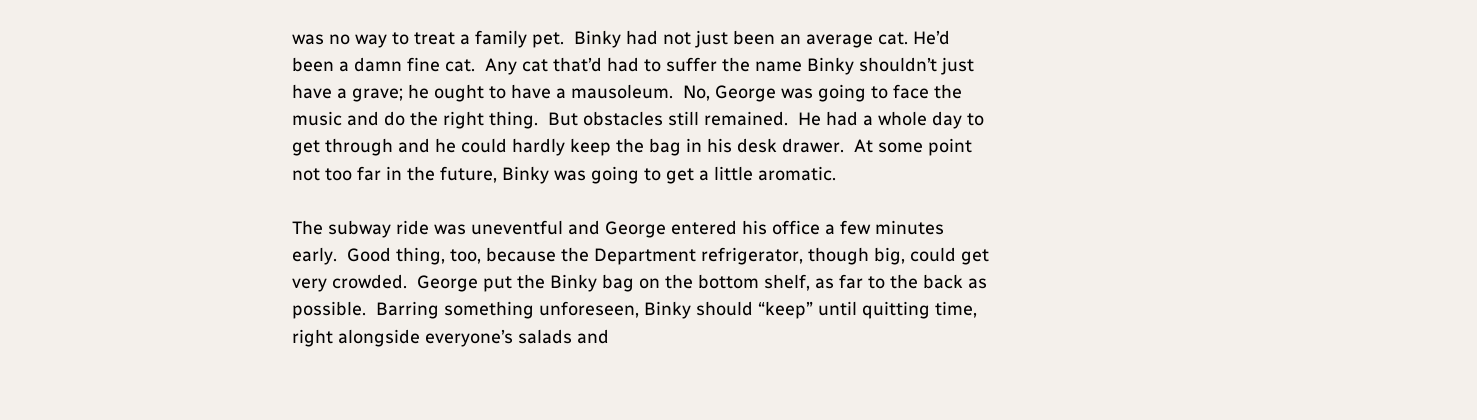was no way to treat a family pet.  Binky had not just been an average cat. He’d been a damn fine cat.  Any cat that’d had to suffer the name Binky shouldn’t just have a grave; he ought to have a mausoleum.  No, George was going to face the music and do the right thing.  But obstacles still remained.  He had a whole day to get through and he could hardly keep the bag in his desk drawer.  At some point not too far in the future, Binky was going to get a little aromatic.

The subway ride was uneventful and George entered his office a few minutes early.  Good thing, too, because the Department refrigerator, though big, could get very crowded.  George put the Binky bag on the bottom shelf, as far to the back as possible.  Barring something unforeseen, Binky should “keep” until quitting time, right alongside everyone’s salads and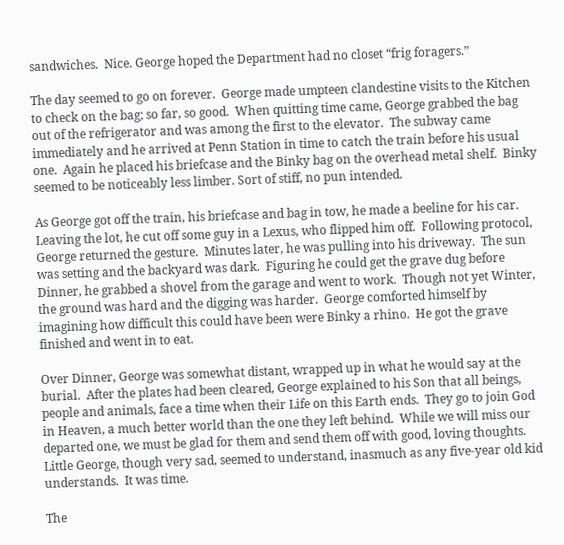sandwiches.  Nice. George hoped the Department had no closet “frig foragers.”

The day seemed to go on forever.  George made umpteen clandestine visits to the Kitchen to check on the bag; so far, so good.  When quitting time came, George grabbed the bag out of the refrigerator and was among the first to the elevator.  The subway came immediately and he arrived at Penn Station in time to catch the train before his usual one.  Again he placed his briefcase and the Binky bag on the overhead metal shelf.  Binky seemed to be noticeably less limber. Sort of stiff, no pun intended.

As George got off the train, his briefcase and bag in tow, he made a beeline for his car.  Leaving the lot, he cut off some guy in a Lexus, who flipped him off.  Following protocol, George returned the gesture.  Minutes later, he was pulling into his driveway.  The sun was setting and the backyard was dark.  Figuring he could get the grave dug before Dinner, he grabbed a shovel from the garage and went to work.  Though not yet Winter, the ground was hard and the digging was harder.  George comforted himself by imagining how difficult this could have been were Binky a rhino.  He got the grave finished and went in to eat.

Over Dinner, George was somewhat distant, wrapped up in what he would say at the burial.  After the plates had been cleared, George explained to his Son that all beings, people and animals, face a time when their Life on this Earth ends.  They go to join God in Heaven, a much better world than the one they left behind.  While we will miss our departed one, we must be glad for them and send them off with good, loving thoughts.  Little George, though very sad, seemed to understand, inasmuch as any five-year old kid understands.  It was time.

The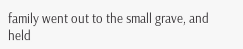family went out to the small grave, and held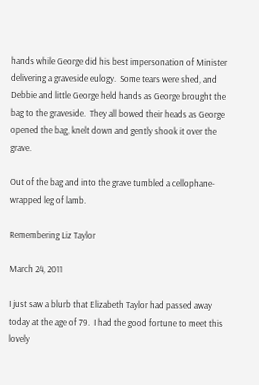hands while George did his best impersonation of Minister delivering a graveside eulogy.  Some tears were shed, and Debbie and little George held hands as George brought the bag to the graveside.  They all bowed their heads as George opened the bag, knelt down and gently shook it over the grave.

Out of the bag and into the grave tumbled a cellophane-wrapped leg of lamb.

Remembering Liz Taylor

March 24, 2011

I just saw a blurb that Elizabeth Taylor had passed away today at the age of 79.  I had the good fortune to meet this lovely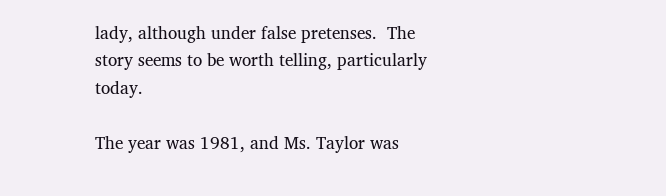lady, although under false pretenses.  The story seems to be worth telling, particularly today.

The year was 1981, and Ms. Taylor was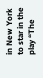in New York to star in the play “The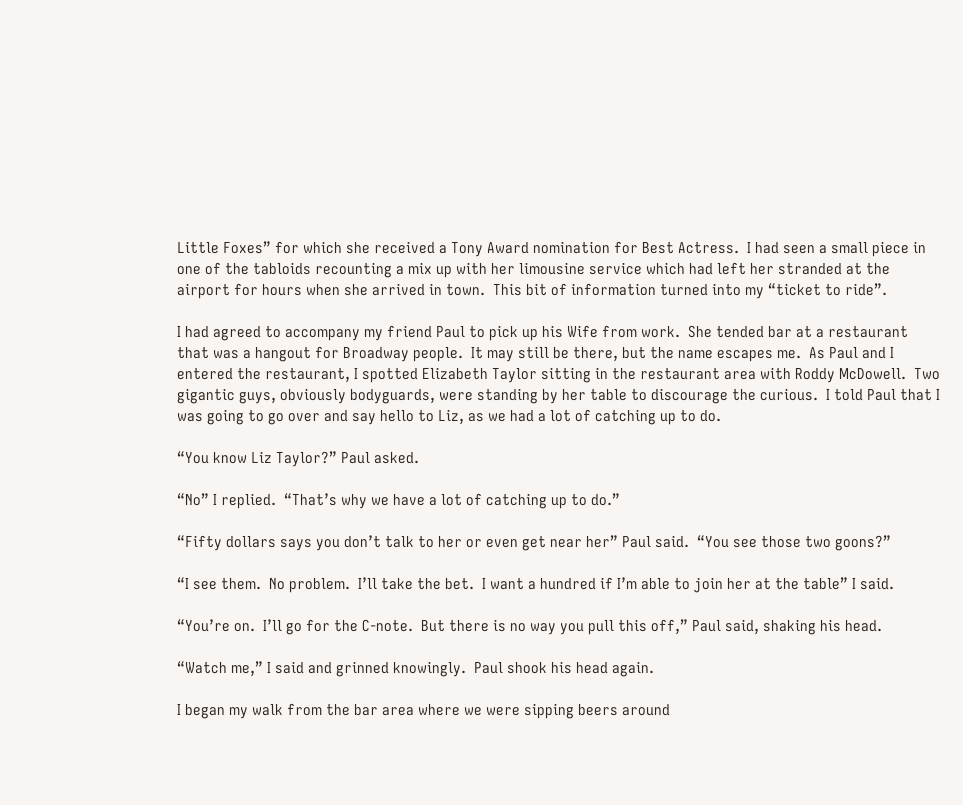Little Foxes” for which she received a Tony Award nomination for Best Actress.  I had seen a small piece in one of the tabloids recounting a mix up with her limousine service which had left her stranded at the airport for hours when she arrived in town.  This bit of information turned into my “ticket to ride”.

I had agreed to accompany my friend Paul to pick up his Wife from work.  She tended bar at a restaurant that was a hangout for Broadway people.  It may still be there, but the name escapes me.  As Paul and I entered the restaurant, I spotted Elizabeth Taylor sitting in the restaurant area with Roddy McDowell.  Two gigantic guys, obviously bodyguards, were standing by her table to discourage the curious.  I told Paul that I was going to go over and say hello to Liz, as we had a lot of catching up to do.

“You know Liz Taylor?” Paul asked.

“No” I replied.  “That’s why we have a lot of catching up to do.”

“Fifty dollars says you don’t talk to her or even get near her” Paul said.  “You see those two goons?”

“I see them.  No problem.  I’ll take the bet.  I want a hundred if I’m able to join her at the table” I said.

“You’re on.  I’ll go for the C-note.  But there is no way you pull this off,” Paul said, shaking his head.

“Watch me,” I said and grinned knowingly.  Paul shook his head again.

I began my walk from the bar area where we were sipping beers around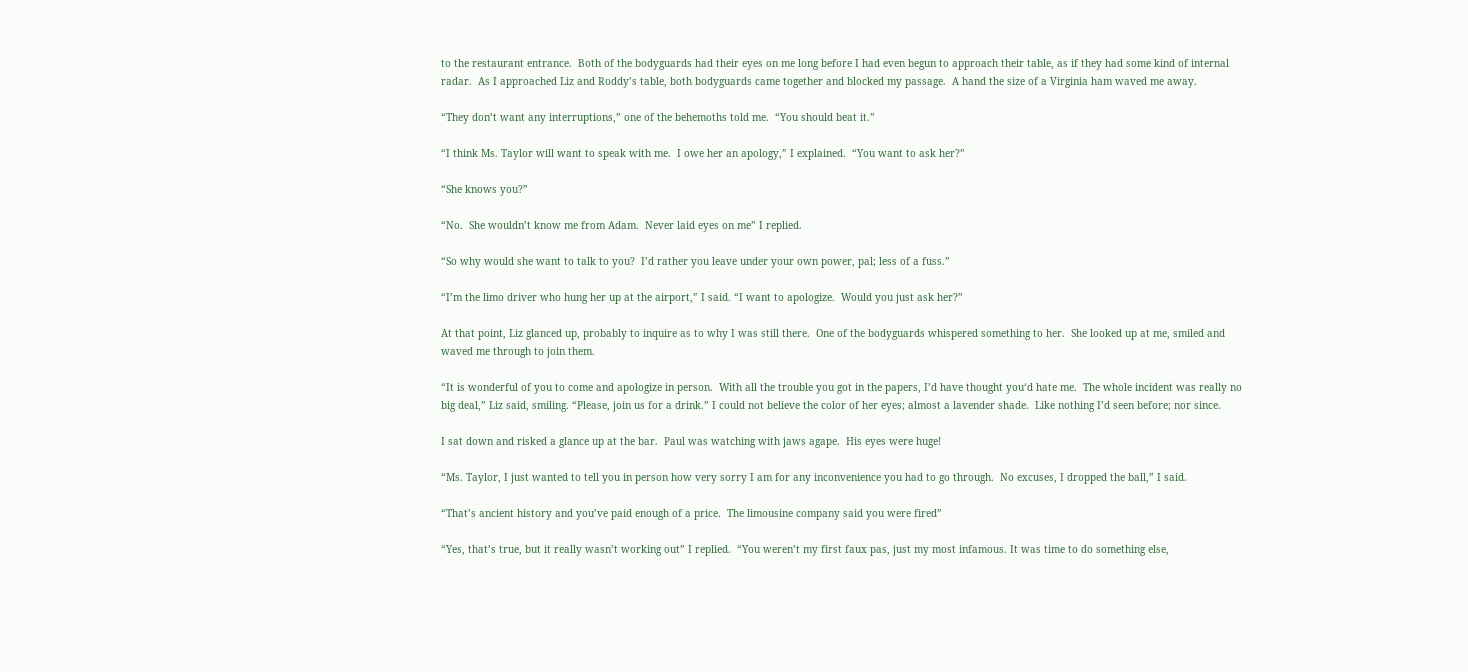to the restaurant entrance.  Both of the bodyguards had their eyes on me long before I had even begun to approach their table, as if they had some kind of internal radar.  As I approached Liz and Roddy’s table, both bodyguards came together and blocked my passage.  A hand the size of a Virginia ham waved me away.

“They don’t want any interruptions,” one of the behemoths told me.  “You should beat it.”

“I think Ms. Taylor will want to speak with me.  I owe her an apology,” I explained.  “You want to ask her?”

“She knows you?”

“No.  She wouldn’t know me from Adam.  Never laid eyes on me” I replied.

“So why would she want to talk to you?  I’d rather you leave under your own power, pal; less of a fuss.”

“I’m the limo driver who hung her up at the airport,” I said. “I want to apologize.  Would you just ask her?”

At that point, Liz glanced up, probably to inquire as to why I was still there.  One of the bodyguards whispered something to her.  She looked up at me, smiled and waved me through to join them.

“It is wonderful of you to come and apologize in person.  With all the trouble you got in the papers, I’d have thought you‘d hate me.  The whole incident was really no big deal,” Liz said, smiling. “Please, join us for a drink.” I could not believe the color of her eyes; almost a lavender shade.  Like nothing I’d seen before; nor since.

I sat down and risked a glance up at the bar.  Paul was watching with jaws agape.  His eyes were huge!

“Ms. Taylor, I just wanted to tell you in person how very sorry I am for any inconvenience you had to go through.  No excuses, I dropped the ball,” I said.

“That’s ancient history and you’ve paid enough of a price.  The limousine company said you were fired”

“Yes, that’s true, but it really wasn’t working out” I replied.  “You weren’t my first faux pas, just my most infamous. It was time to do something else,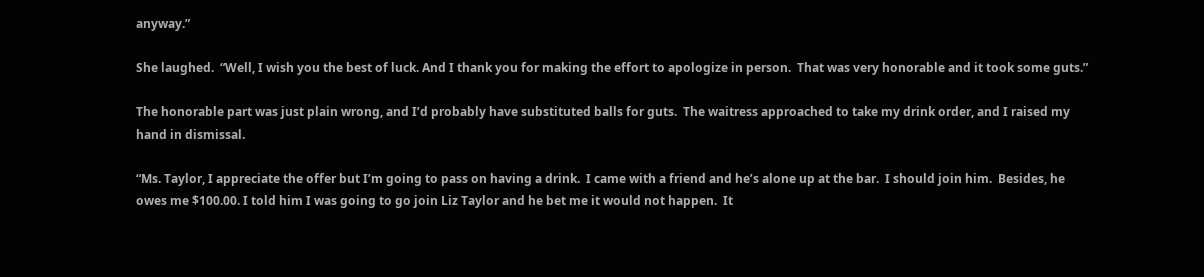anyway.”

She laughed.  “Well, I wish you the best of luck. And I thank you for making the effort to apologize in person.  That was very honorable and it took some guts.”

The honorable part was just plain wrong, and I’d probably have substituted balls for guts.  The waitress approached to take my drink order, and I raised my hand in dismissal.

“Ms. Taylor, I appreciate the offer but I’m going to pass on having a drink.  I came with a friend and he’s alone up at the bar.  I should join him.  Besides, he owes me $100.00. I told him I was going to go join Liz Taylor and he bet me it would not happen.  It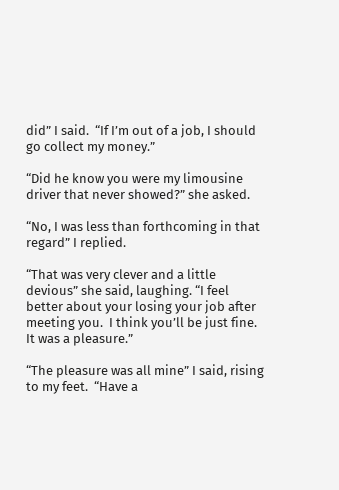did” I said.  “If I’m out of a job, I should go collect my money.”

“Did he know you were my limousine driver that never showed?” she asked.

“No, I was less than forthcoming in that regard” I replied.

“That was very clever and a little devious” she said, laughing. “I feel better about your losing your job after meeting you.  I think you’ll be just fine. It was a pleasure.”

“The pleasure was all mine” I said, rising to my feet.  “Have a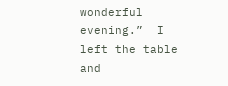wonderful evening.”  I left the table and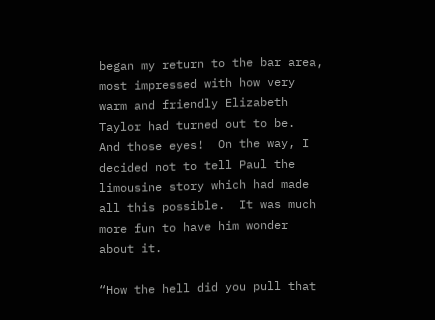began my return to the bar area, most impressed with how very warm and friendly Elizabeth Taylor had turned out to be.  And those eyes!  On the way, I decided not to tell Paul the limousine story which had made all this possible.  It was much more fun to have him wonder about it.

“How the hell did you pull that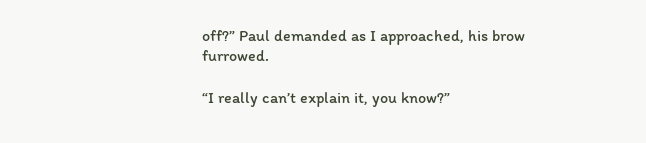off?” Paul demanded as I approached, his brow furrowed.

“I really can’t explain it, you know?”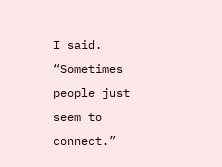I said.  “Sometimes people just seem to connect.”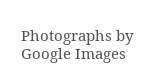Photographs by Google Images